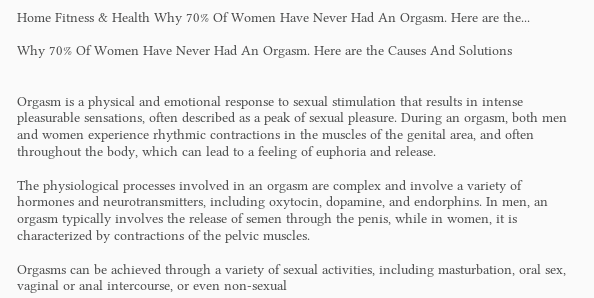Home Fitness & Health Why 70% Of Women Have Never Had An Orgasm. Here are the...

Why 70% Of Women Have Never Had An Orgasm. Here are the Causes And Solutions


Orgasm is a physical and emotional response to sexual stimulation that results in intense pleasurable sensations, often described as a peak of sexual pleasure. During an orgasm, both men and women experience rhythmic contractions in the muscles of the genital area, and often throughout the body, which can lead to a feeling of euphoria and release.

The physiological processes involved in an orgasm are complex and involve a variety of hormones and neurotransmitters, including oxytocin, dopamine, and endorphins. In men, an orgasm typically involves the release of semen through the penis, while in women, it is characterized by contractions of the pelvic muscles.

Orgasms can be achieved through a variety of sexual activities, including masturbation, oral sex, vaginal or anal intercourse, or even non-sexual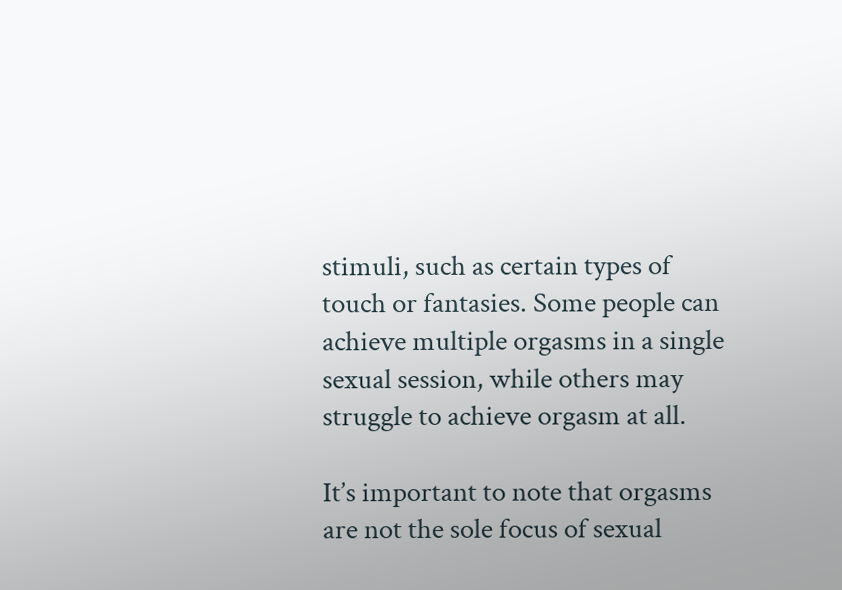stimuli, such as certain types of touch or fantasies. Some people can achieve multiple orgasms in a single sexual session, while others may struggle to achieve orgasm at all.

It’s important to note that orgasms are not the sole focus of sexual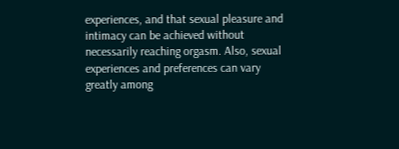experiences, and that sexual pleasure and intimacy can be achieved without necessarily reaching orgasm. Also, sexual experiences and preferences can vary greatly among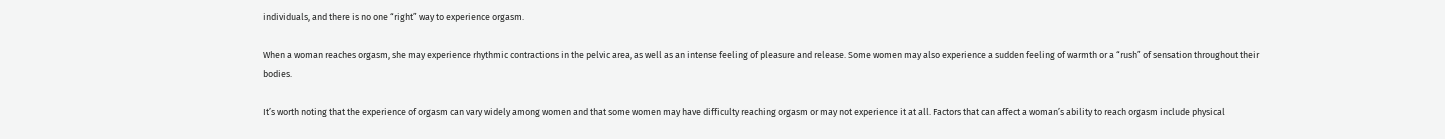individuals, and there is no one “right” way to experience orgasm.

When a woman reaches orgasm, she may experience rhythmic contractions in the pelvic area, as well as an intense feeling of pleasure and release. Some women may also experience a sudden feeling of warmth or a “rush” of sensation throughout their bodies.

It’s worth noting that the experience of orgasm can vary widely among women and that some women may have difficulty reaching orgasm or may not experience it at all. Factors that can affect a woman’s ability to reach orgasm include physical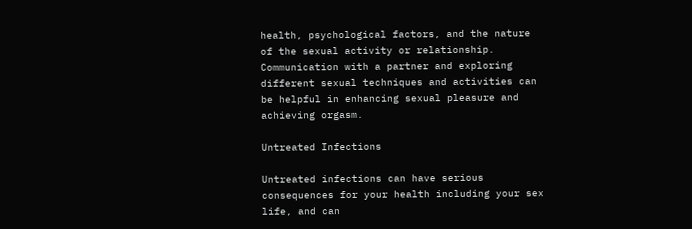health, psychological factors, and the nature of the sexual activity or relationship. Communication with a partner and exploring different sexual techniques and activities can be helpful in enhancing sexual pleasure and achieving orgasm.

Untreated Infections

Untreated infections can have serious consequences for your health including your sex life, and can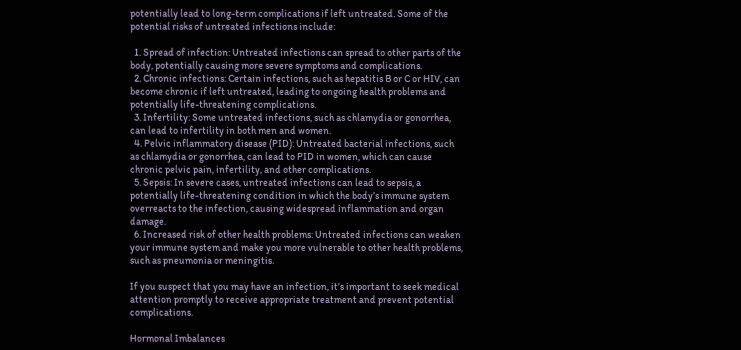potentially lead to long-term complications if left untreated. Some of the potential risks of untreated infections include:

  1. Spread of infection: Untreated infections can spread to other parts of the body, potentially causing more severe symptoms and complications.
  2. Chronic infections: Certain infections, such as hepatitis B or C or HIV, can become chronic if left untreated, leading to ongoing health problems and potentially life-threatening complications.
  3. Infertility: Some untreated infections, such as chlamydia or gonorrhea, can lead to infertility in both men and women.
  4. Pelvic inflammatory disease (PID): Untreated bacterial infections, such as chlamydia or gonorrhea, can lead to PID in women, which can cause chronic pelvic pain, infertility, and other complications.
  5. Sepsis: In severe cases, untreated infections can lead to sepsis, a potentially life-threatening condition in which the body’s immune system overreacts to the infection, causing widespread inflammation and organ damage.
  6. Increased risk of other health problems: Untreated infections can weaken your immune system and make you more vulnerable to other health problems, such as pneumonia or meningitis.

If you suspect that you may have an infection, it’s important to seek medical attention promptly to receive appropriate treatment and prevent potential complications.

Hormonal Imbalances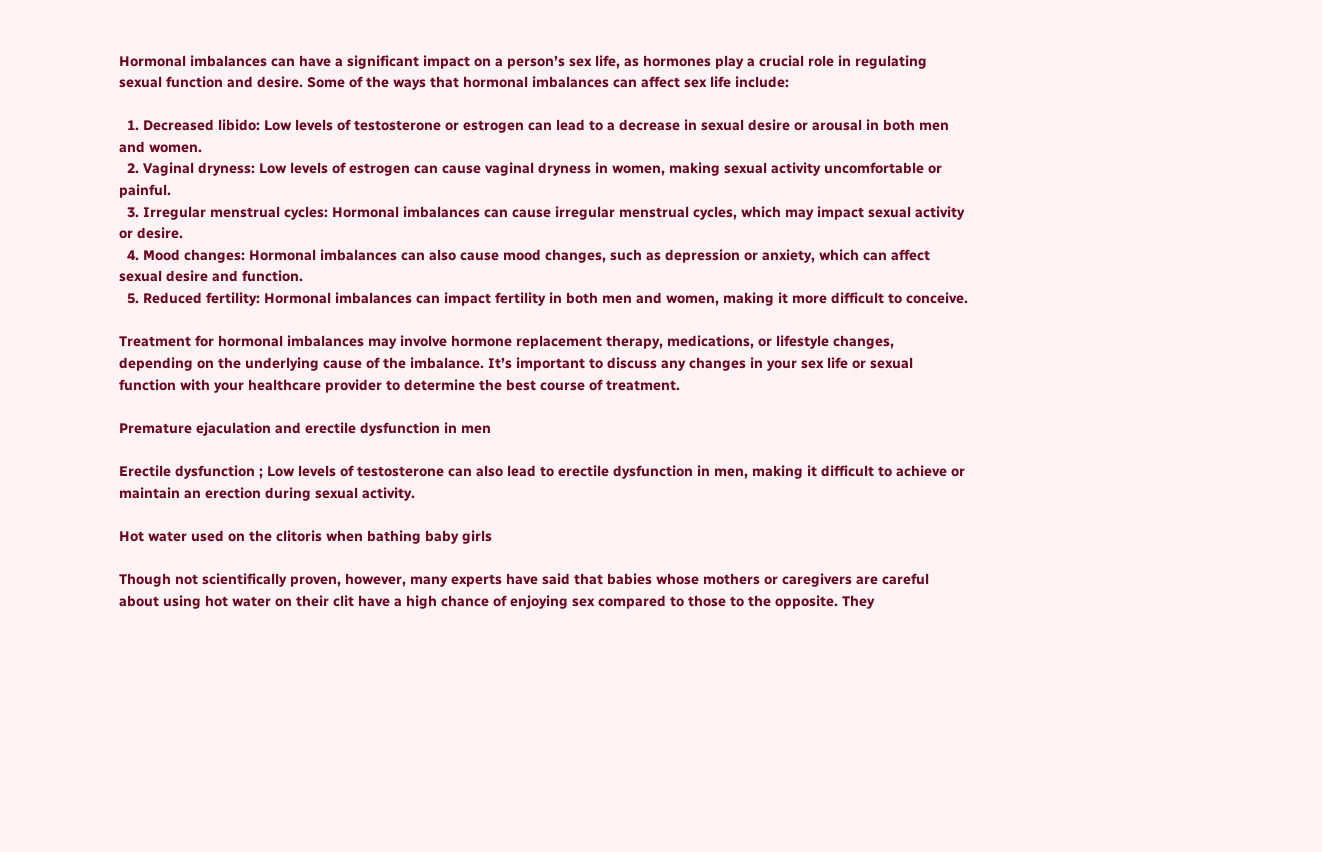Hormonal imbalances can have a significant impact on a person’s sex life, as hormones play a crucial role in regulating sexual function and desire. Some of the ways that hormonal imbalances can affect sex life include:

  1. Decreased libido: Low levels of testosterone or estrogen can lead to a decrease in sexual desire or arousal in both men and women.
  2. Vaginal dryness: Low levels of estrogen can cause vaginal dryness in women, making sexual activity uncomfortable or painful.
  3. Irregular menstrual cycles: Hormonal imbalances can cause irregular menstrual cycles, which may impact sexual activity or desire.
  4. Mood changes: Hormonal imbalances can also cause mood changes, such as depression or anxiety, which can affect sexual desire and function.
  5. Reduced fertility: Hormonal imbalances can impact fertility in both men and women, making it more difficult to conceive.

Treatment for hormonal imbalances may involve hormone replacement therapy, medications, or lifestyle changes, depending on the underlying cause of the imbalance. It’s important to discuss any changes in your sex life or sexual function with your healthcare provider to determine the best course of treatment.

Premature ejaculation and erectile dysfunction in men

Erectile dysfunction ; Low levels of testosterone can also lead to erectile dysfunction in men, making it difficult to achieve or maintain an erection during sexual activity.

Hot water used on the clitoris when bathing baby girls

Though not scientifically proven, however, many experts have said that babies whose mothers or caregivers are careful about using hot water on their clit have a high chance of enjoying sex compared to those to the opposite. They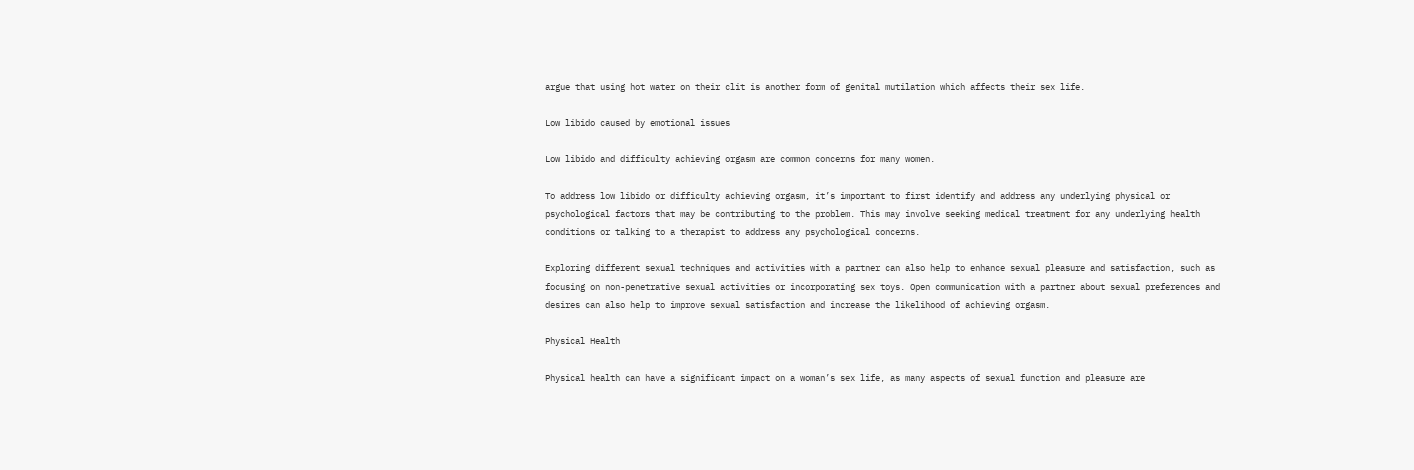argue that using hot water on their clit is another form of genital mutilation which affects their sex life.

Low libido caused by emotional issues

Low libido and difficulty achieving orgasm are common concerns for many women.

To address low libido or difficulty achieving orgasm, it’s important to first identify and address any underlying physical or psychological factors that may be contributing to the problem. This may involve seeking medical treatment for any underlying health conditions or talking to a therapist to address any psychological concerns.

Exploring different sexual techniques and activities with a partner can also help to enhance sexual pleasure and satisfaction, such as focusing on non-penetrative sexual activities or incorporating sex toys. Open communication with a partner about sexual preferences and desires can also help to improve sexual satisfaction and increase the likelihood of achieving orgasm.

Physical Health

Physical health can have a significant impact on a woman’s sex life, as many aspects of sexual function and pleasure are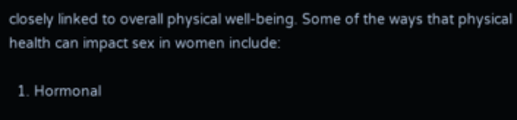closely linked to overall physical well-being. Some of the ways that physical health can impact sex in women include:

  1. Hormonal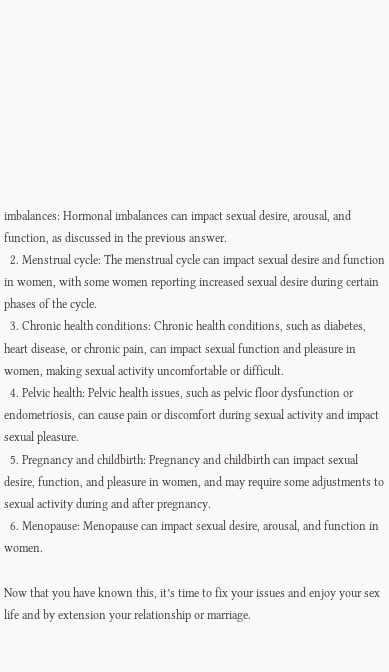imbalances: Hormonal imbalances can impact sexual desire, arousal, and function, as discussed in the previous answer.
  2. Menstrual cycle: The menstrual cycle can impact sexual desire and function in women, with some women reporting increased sexual desire during certain phases of the cycle.
  3. Chronic health conditions: Chronic health conditions, such as diabetes, heart disease, or chronic pain, can impact sexual function and pleasure in women, making sexual activity uncomfortable or difficult.
  4. Pelvic health: Pelvic health issues, such as pelvic floor dysfunction or endometriosis, can cause pain or discomfort during sexual activity and impact sexual pleasure.
  5. Pregnancy and childbirth: Pregnancy and childbirth can impact sexual desire, function, and pleasure in women, and may require some adjustments to sexual activity during and after pregnancy.
  6. Menopause: Menopause can impact sexual desire, arousal, and function in women.

Now that you have known this, it’s time to fix your issues and enjoy your sex life and by extension your relationship or marriage.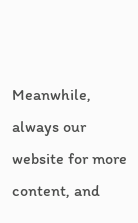Meanwhile, always our website for more content, and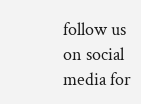follow us on social media for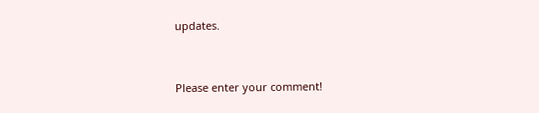updates.


Please enter your comment!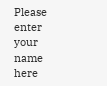Please enter your name here